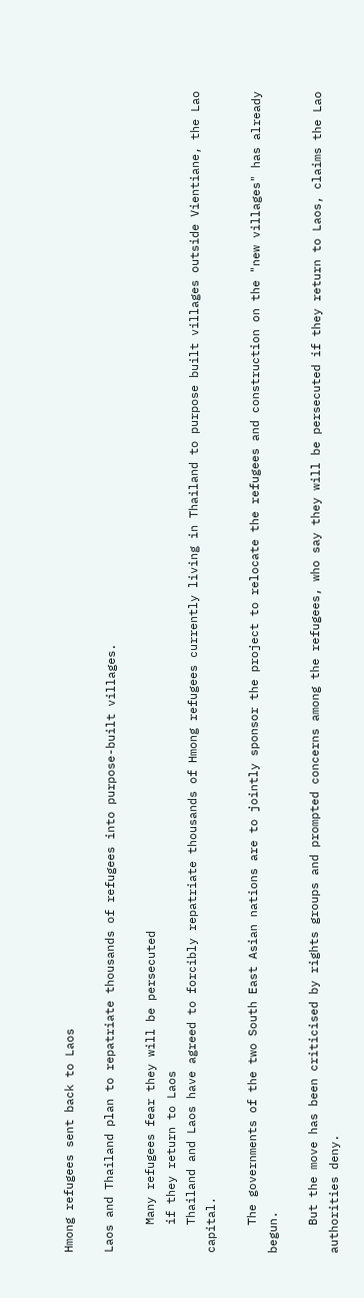Hmong refugees sent back to Laos

Laos and Thailand plan to repatriate thousands of refugees into purpose-built villages.

    Many refugees fear they will be persecuted
    if they return to Laos
    Thailand and Laos have agreed to forcibly repatriate thousands of Hmong refugees currently living in Thailand to purpose built villages outside Vientiane, the Lao capital.

    The governments of the two South East Asian nations are to jointly sponsor the project to relocate the refugees and construction on the "new villages" has already begun.

    But the move has been criticised by rights groups and prompted concerns among the refugees, who say they will be persecuted if they return to Laos, claims the Lao authorities deny.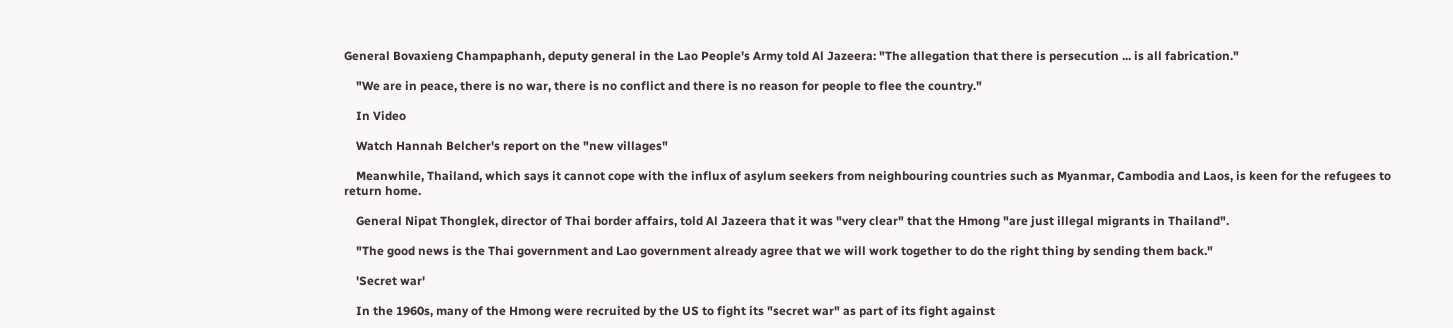General Bovaxieng Champaphanh, deputy general in the Lao People's Army told Al Jazeera: "The allegation that there is persecution ... is all fabrication."

    "We are in peace, there is no war, there is no conflict and there is no reason for people to flee the country."

    In Video

    Watch Hannah Belcher's report on the "new villages"

    Meanwhile, Thailand, which says it cannot cope with the influx of asylum seekers from neighbouring countries such as Myanmar, Cambodia and Laos, is keen for the refugees to return home.

    General Nipat Thonglek, director of Thai border affairs, told Al Jazeera that it was "very clear" that the Hmong "are just illegal migrants in Thailand".

    "The good news is the Thai government and Lao government already agree that we will work together to do the right thing by sending them back."

    'Secret war'

    In the 1960s, many of the Hmong were recruited by the US to fight its "secret war" as part of its fight against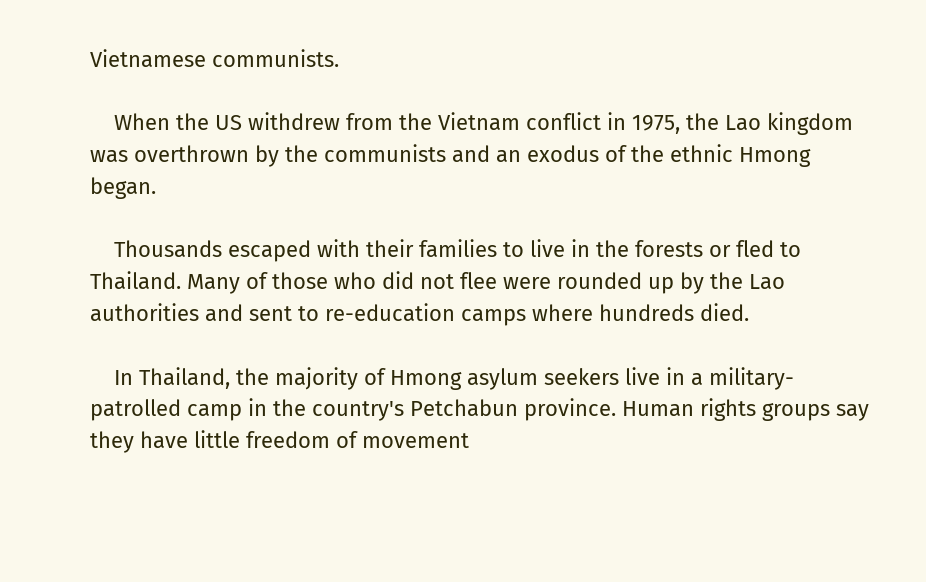Vietnamese communists.

    When the US withdrew from the Vietnam conflict in 1975, the Lao kingdom was overthrown by the communists and an exodus of the ethnic Hmong began.

    Thousands escaped with their families to live in the forests or fled to Thailand. Many of those who did not flee were rounded up by the Lao authorities and sent to re-education camps where hundreds died.

    In Thailand, the majority of Hmong asylum seekers live in a military-patrolled camp in the country's Petchabun province. Human rights groups say they have little freedom of movement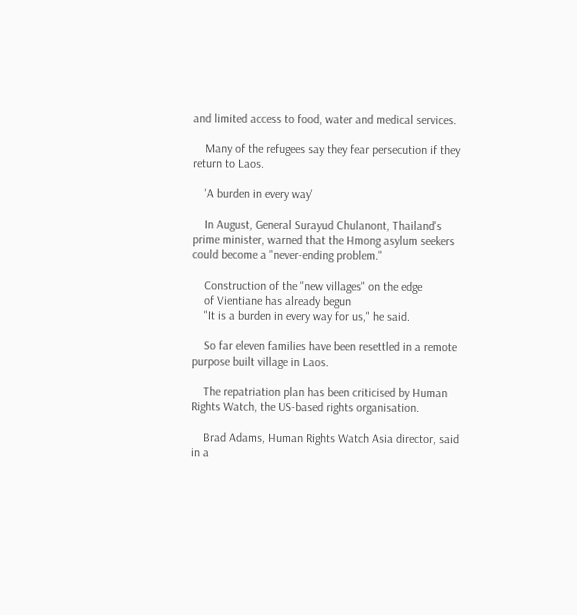and limited access to food, water and medical services.

    Many of the refugees say they fear persecution if they return to Laos.

    'A burden in every way'

    In August, General Surayud Chulanont, Thailand's prime minister, warned that the Hmong asylum seekers could become a "never-ending problem."

    Construction of the "new villages" on the edge
    of Vientiane has already begun
    "It is a burden in every way for us," he said.

    So far eleven families have been resettled in a remote purpose built village in Laos.

    The repatriation plan has been criticised by Human Rights Watch, the US-based rights organisation.

    Brad Adams, Human Rights Watch Asia director, said in a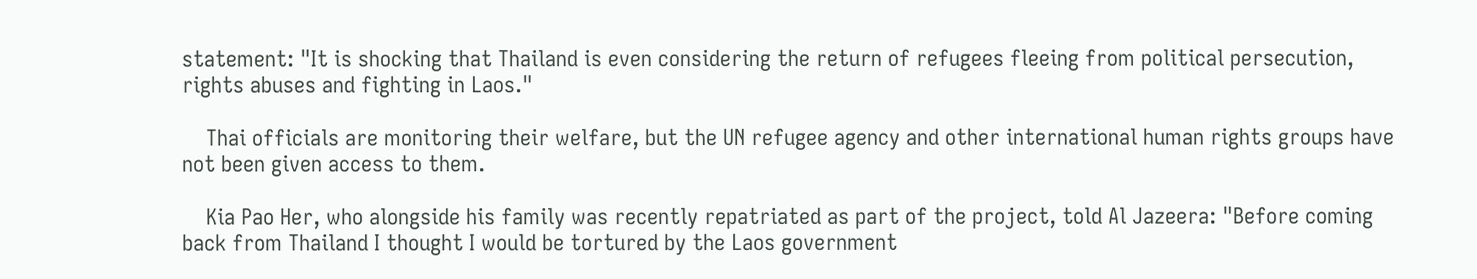statement: "It is shocking that Thailand is even considering the return of refugees fleeing from political persecution, rights abuses and fighting in Laos."

    Thai officials are monitoring their welfare, but the UN refugee agency and other international human rights groups have not been given access to them.

    Kia Pao Her, who alongside his family was recently repatriated as part of the project, told Al Jazeera: "Before coming back from Thailand I thought I would be tortured by the Laos government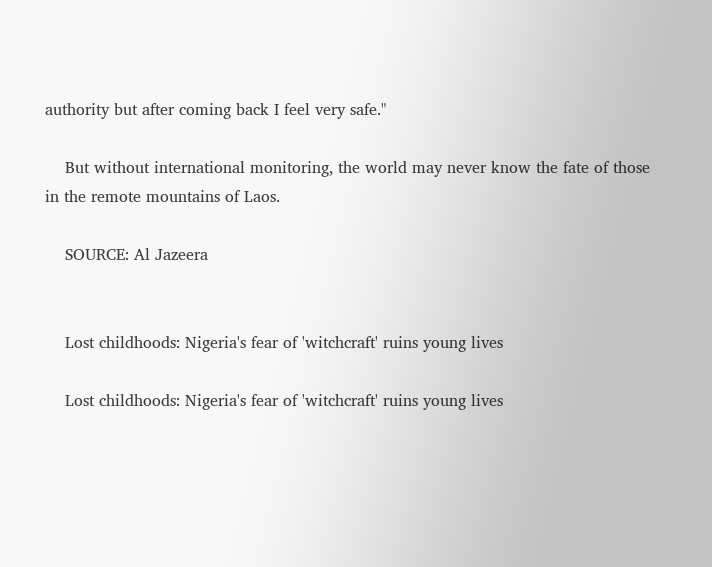authority but after coming back I feel very safe."

    But without international monitoring, the world may never know the fate of those in the remote mountains of Laos.

    SOURCE: Al Jazeera


    Lost childhoods: Nigeria's fear of 'witchcraft' ruins young lives

    Lost childhoods: Nigeria's fear of 'witchcraft' ruins young lives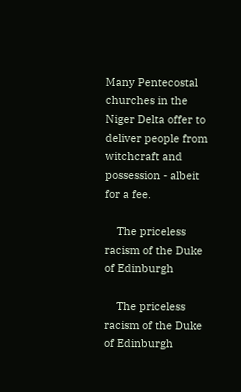Many Pentecostal churches in the Niger Delta offer to deliver people from witchcraft and possession - albeit for a fee.

    The priceless racism of the Duke of Edinburgh

    The priceless racism of the Duke of Edinburgh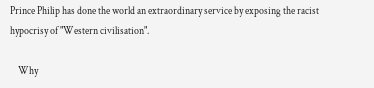Prince Philip has done the world an extraordinary service by exposing the racist hypocrisy of "Western civilisation".

    Why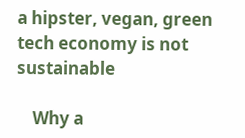a hipster, vegan, green tech economy is not sustainable

    Why a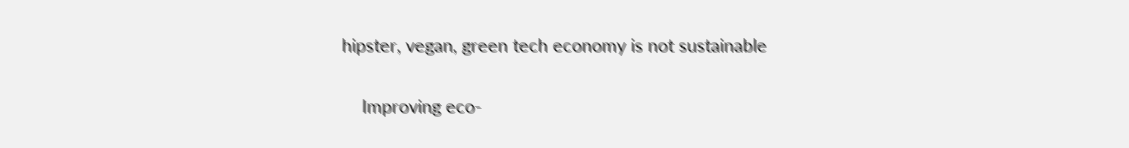hipster, vegan, green tech economy is not sustainable

    Improving eco-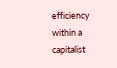efficiency within a capitalist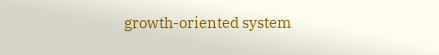growth-oriented system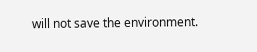will not save the environment.